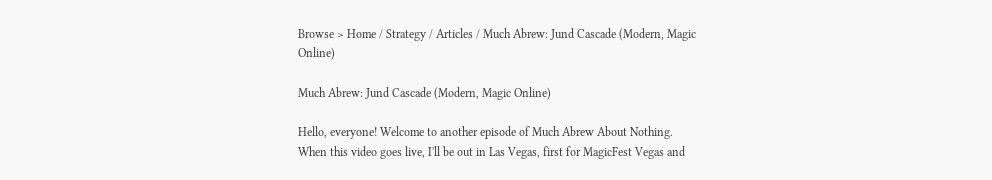Browse > Home / Strategy / Articles / Much Abrew: Jund Cascade (Modern, Magic Online)

Much Abrew: Jund Cascade (Modern, Magic Online)

Hello, everyone! Welcome to another episode of Much Abrew About Nothing. When this video goes live, I'll be out in Las Vegas, first for MagicFest Vegas and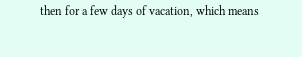then for a few days of vacation, which means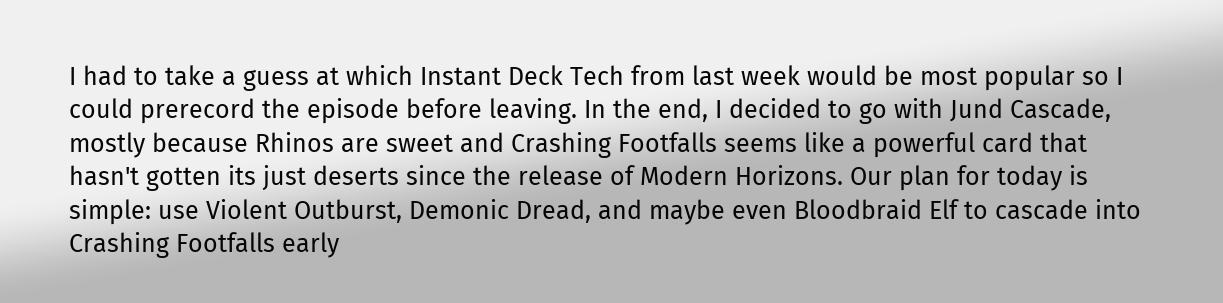I had to take a guess at which Instant Deck Tech from last week would be most popular so I could prerecord the episode before leaving. In the end, I decided to go with Jund Cascade, mostly because Rhinos are sweet and Crashing Footfalls seems like a powerful card that hasn't gotten its just deserts since the release of Modern Horizons. Our plan for today is simple: use Violent Outburst, Demonic Dread, and maybe even Bloodbraid Elf to cascade into Crashing Footfalls early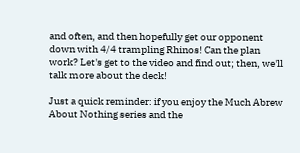and often, and then hopefully get our opponent down with 4/4 trampling Rhinos! Can the plan work? Let's get to the video and find out; then, we'll talk more about the deck!

Just a quick reminder: if you enjoy the Much Abrew About Nothing series and the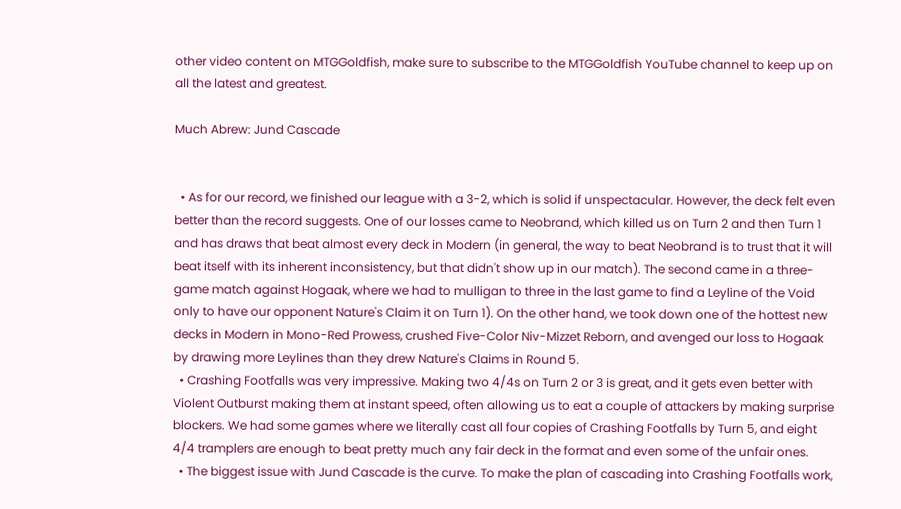other video content on MTGGoldfish, make sure to subscribe to the MTGGoldfish YouTube channel to keep up on all the latest and greatest.

Much Abrew: Jund Cascade


  • As for our record, we finished our league with a 3-2, which is solid if unspectacular. However, the deck felt even better than the record suggests. One of our losses came to Neobrand, which killed us on Turn 2 and then Turn 1 and has draws that beat almost every deck in Modern (in general, the way to beat Neobrand is to trust that it will beat itself with its inherent inconsistency, but that didn't show up in our match). The second came in a three-game match against Hogaak, where we had to mulligan to three in the last game to find a Leyline of the Void only to have our opponent Nature's Claim it on Turn 1). On the other hand, we took down one of the hottest new decks in Modern in Mono-Red Prowess, crushed Five-Color Niv-Mizzet Reborn, and avenged our loss to Hogaak by drawing more Leylines than they drew Nature's Claims in Round 5.
  • Crashing Footfalls was very impressive. Making two 4/4s on Turn 2 or 3 is great, and it gets even better with Violent Outburst making them at instant speed, often allowing us to eat a couple of attackers by making surprise blockers. We had some games where we literally cast all four copies of Crashing Footfalls by Turn 5, and eight 4/4 tramplers are enough to beat pretty much any fair deck in the format and even some of the unfair ones.
  • The biggest issue with Jund Cascade is the curve. To make the plan of cascading into Crashing Footfalls work,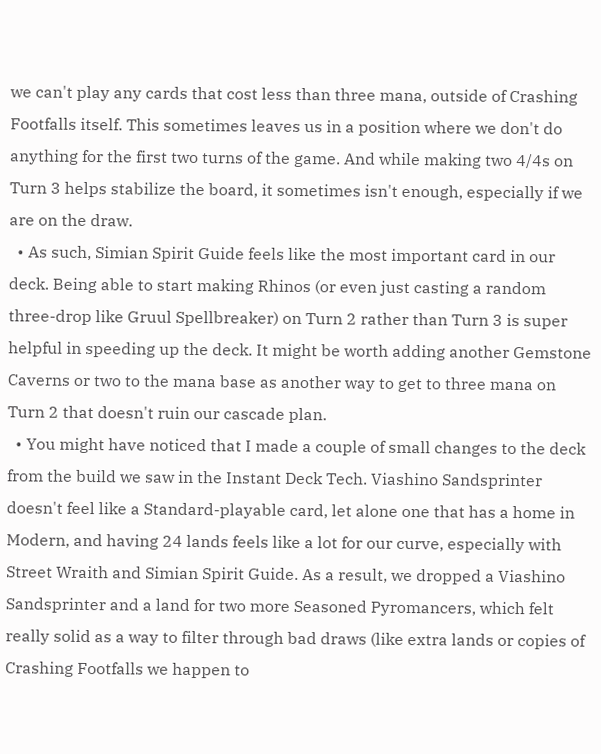we can't play any cards that cost less than three mana, outside of Crashing Footfalls itself. This sometimes leaves us in a position where we don't do anything for the first two turns of the game. And while making two 4/4s on Turn 3 helps stabilize the board, it sometimes isn't enough, especially if we are on the draw.
  • As such, Simian Spirit Guide feels like the most important card in our deck. Being able to start making Rhinos (or even just casting a random three-drop like Gruul Spellbreaker) on Turn 2 rather than Turn 3 is super helpful in speeding up the deck. It might be worth adding another Gemstone Caverns or two to the mana base as another way to get to three mana on Turn 2 that doesn't ruin our cascade plan.
  • You might have noticed that I made a couple of small changes to the deck from the build we saw in the Instant Deck Tech. Viashino Sandsprinter doesn't feel like a Standard-playable card, let alone one that has a home in Modern, and having 24 lands feels like a lot for our curve, especially with Street Wraith and Simian Spirit Guide. As a result, we dropped a Viashino Sandsprinter and a land for two more Seasoned Pyromancers, which felt really solid as a way to filter through bad draws (like extra lands or copies of Crashing Footfalls we happen to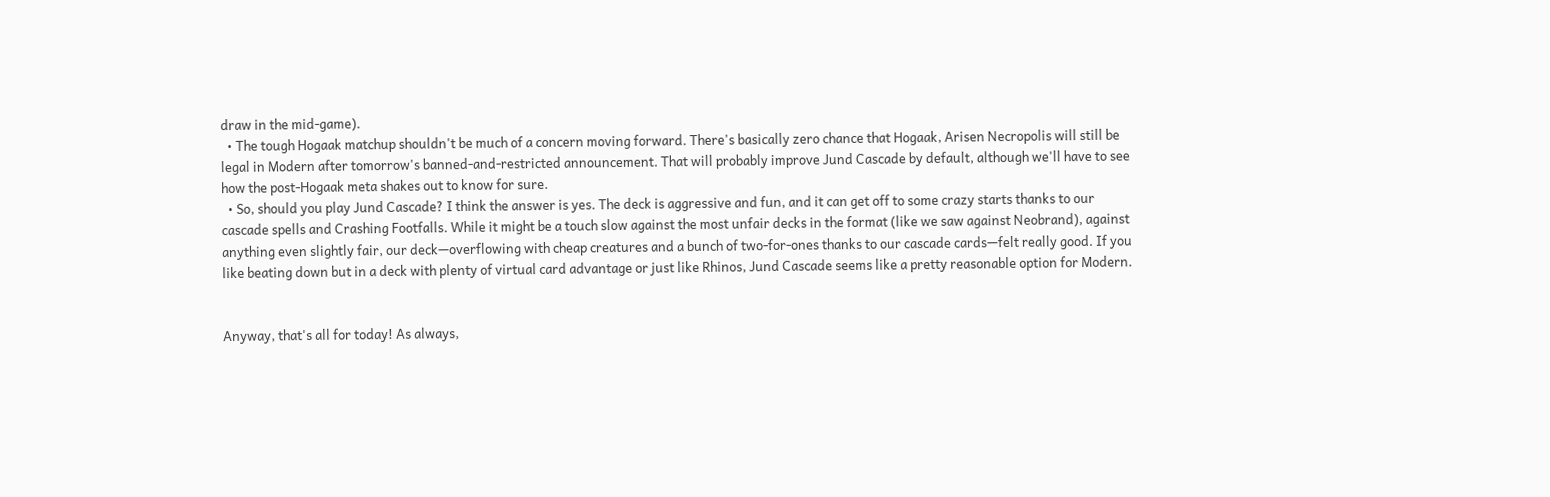draw in the mid-game).
  • The tough Hogaak matchup shouldn't be much of a concern moving forward. There's basically zero chance that Hogaak, Arisen Necropolis will still be legal in Modern after tomorrow's banned-and-restricted announcement. That will probably improve Jund Cascade by default, although we'll have to see how the post-Hogaak meta shakes out to know for sure.
  • So, should you play Jund Cascade? I think the answer is yes. The deck is aggressive and fun, and it can get off to some crazy starts thanks to our cascade spells and Crashing Footfalls. While it might be a touch slow against the most unfair decks in the format (like we saw against Neobrand), against anything even slightly fair, our deck—overflowing with cheap creatures and a bunch of two-for-ones thanks to our cascade cards—felt really good. If you like beating down but in a deck with plenty of virtual card advantage or just like Rhinos, Jund Cascade seems like a pretty reasonable option for Modern.


Anyway, that's all for today! As always,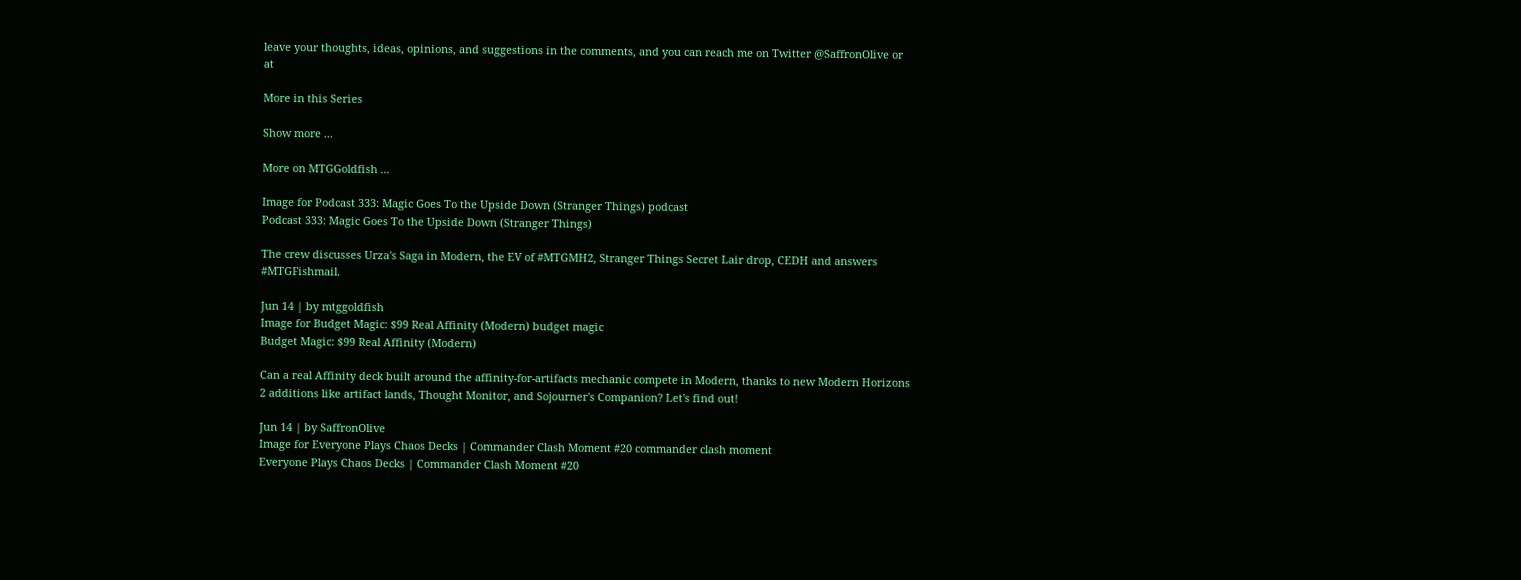leave your thoughts, ideas, opinions, and suggestions in the comments, and you can reach me on Twitter @SaffronOlive or at

More in this Series

Show more ...

More on MTGGoldfish ...

Image for Podcast 333: Magic Goes To the Upside Down (Stranger Things) podcast
Podcast 333: Magic Goes To the Upside Down (Stranger Things)

The crew discusses Urza's Saga in Modern, the EV of #MTGMH2, Stranger Things Secret Lair drop, CEDH and answers #MTGFishmail.

Jun 14 | by mtggoldfish
Image for Budget Magic: $99 Real Affinity (Modern) budget magic
Budget Magic: $99 Real Affinity (Modern)

Can a real Affinity deck built around the affinity-for-artifacts mechanic compete in Modern, thanks to new Modern Horizons 2 additions like artifact lands, Thought Monitor, and Sojourner's Companion? Let's find out!

Jun 14 | by SaffronOlive
Image for Everyone Plays Chaos Decks | Commander Clash Moment #20 commander clash moment
Everyone Plays Chaos Decks | Commander Clash Moment #20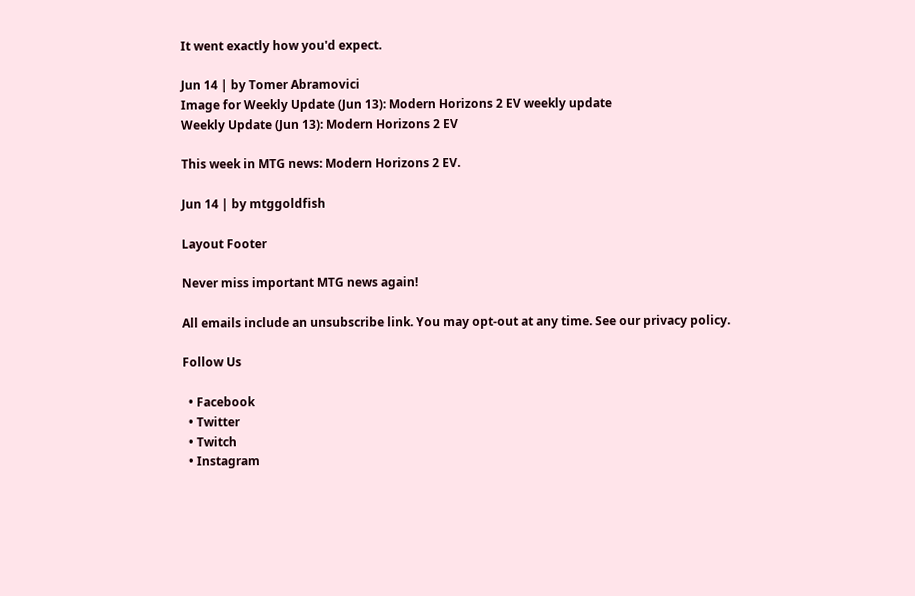It went exactly how you'd expect.

Jun 14 | by Tomer Abramovici
Image for Weekly Update (Jun 13): Modern Horizons 2 EV weekly update
Weekly Update (Jun 13): Modern Horizons 2 EV

This week in MTG news: Modern Horizons 2 EV.

Jun 14 | by mtggoldfish

Layout Footer

Never miss important MTG news again!

All emails include an unsubscribe link. You may opt-out at any time. See our privacy policy.

Follow Us

  • Facebook
  • Twitter
  • Twitch
  • Instagram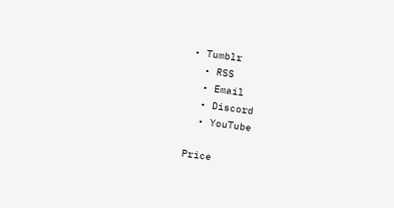• Tumblr
  • RSS
  • Email
  • Discord
  • YouTube

Price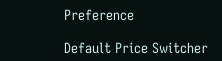Preference

Default Price Switcher